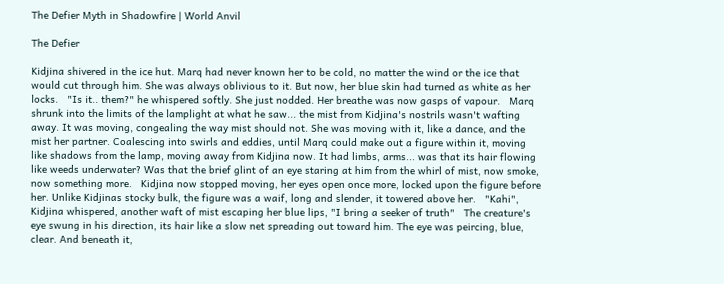The Defier Myth in Shadowfire | World Anvil

The Defier

Kidjina shivered in the ice hut. Marq had never known her to be cold, no matter the wind or the ice that would cut through him. She was always oblivious to it. But now, her blue skin had turned as white as her locks.   "Is it.. them?" he whispered softly. She just nodded. Her breathe was now gasps of vapour.   Marq shrunk into the limits of the lamplight at what he saw... the mist from Kidjina's nostrils wasn't wafting away. It was moving, congealing the way mist should not. She was moving with it, like a dance, and the mist her partner. Coalescing into swirls and eddies, until Marq could make out a figure within it, moving like shadows from the lamp, moving away from Kidjina now. It had limbs, arms... was that its hair flowing like weeds underwater? Was that the brief glint of an eye staring at him from the whirl of mist, now smoke, now something more.   Kidjina now stopped moving, her eyes open once more, locked upon the figure before her. Unlike Kidjinas stocky bulk, the figure was a waif, long and slender, it towered above her.   "Kahi", Kidjina whispered, another waft of mist escaping her blue lips, "I bring a seeker of truth"   The creature's eye swung in his direction, its hair like a slow net spreading out toward him. The eye was peircing, blue, clear. And beneath it,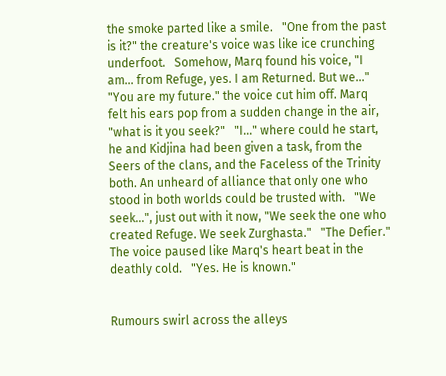the smoke parted like a smile.   "One from the past is it?" the creature's voice was like ice crunching underfoot.   Somehow, Marq found his voice, "I am... from Refuge, yes. I am Returned. But we..."   "You are my future." the voice cut him off. Marq felt his ears pop from a sudden change in the air, "what is it you seek?"   "I..." where could he start, he and Kidjina had been given a task, from the Seers of the clans, and the Faceless of the Trinity both. An unheard of alliance that only one who stood in both worlds could be trusted with.   "We seek...", just out with it now, "We seek the one who created Refuge. We seek Zurghasta."   "The Defier." The voice paused like Marq's heart beat in the deathly cold.   "Yes. He is known."


Rumours swirl across the alleys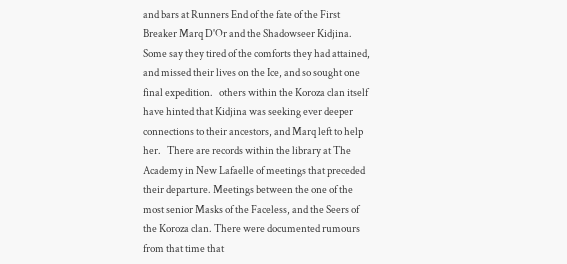and bars at Runners End of the fate of the First Breaker Marq D'Or and the Shadowseer Kidjina. Some say they tired of the comforts they had attained, and missed their lives on the Ice, and so sought one final expedition.   others within the Koroza clan itself have hinted that Kidjina was seeking ever deeper connections to their ancestors, and Marq left to help her.   There are records within the library at The Academy in New Lafaelle of meetings that preceded their departure. Meetings between the one of the most senior Masks of the Faceless, and the Seers of the Koroza clan. There were documented rumours from that time that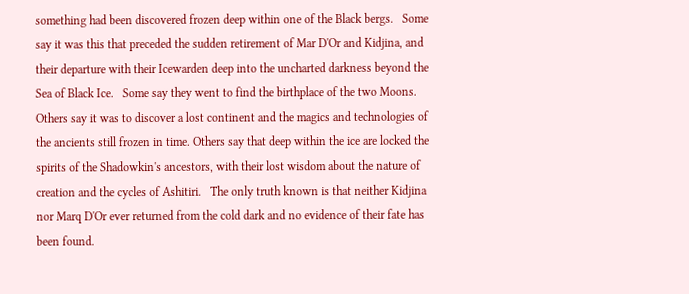something had been discovered frozen deep within one of the Black bergs.   Some say it was this that preceded the sudden retirement of Mar D'Or and Kidjina, and their departure with their Icewarden deep into the uncharted darkness beyond the Sea of Black Ice.   Some say they went to find the birthplace of the two Moons. Others say it was to discover a lost continent and the magics and technologies of the ancients still frozen in time. Others say that deep within the ice are locked the spirits of the Shadowkin's ancestors, with their lost wisdom about the nature of creation and the cycles of Ashitiri.   The only truth known is that neither Kidjina nor Marq D'Or ever returned from the cold dark and no evidence of their fate has been found.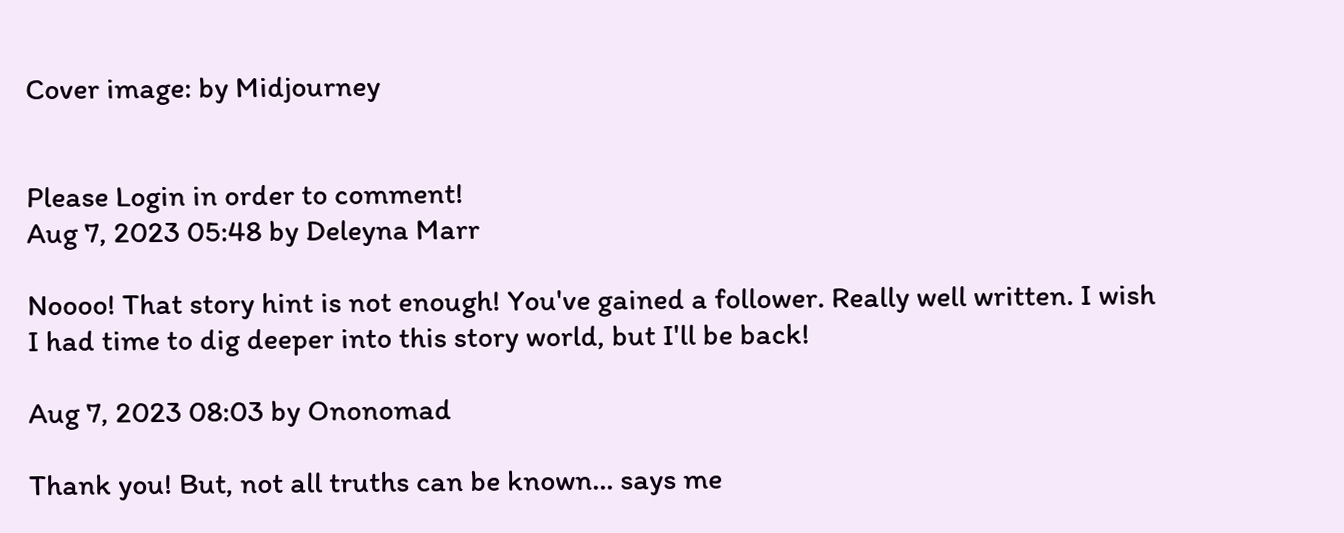Cover image: by Midjourney


Please Login in order to comment!
Aug 7, 2023 05:48 by Deleyna Marr

Noooo! That story hint is not enough! You've gained a follower. Really well written. I wish I had time to dig deeper into this story world, but I'll be back!

Aug 7, 2023 08:03 by Ononomad

Thank you! But, not all truths can be known... says me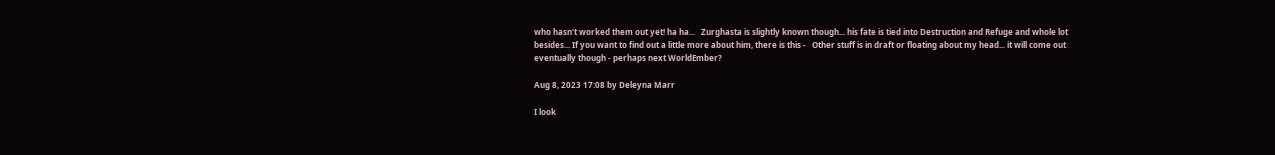who hasn't worked them out yet! ha ha...   Zurghasta is slightly known though... his fate is tied into Destruction and Refuge and whole lot besides... If you want to find out a little more about him, there is this -   Other stuff is in draft or floating about my head... it will come out eventually though - perhaps next WorldEmber?

Aug 8, 2023 17:08 by Deleyna Marr

I look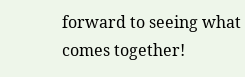forward to seeing what comes together!